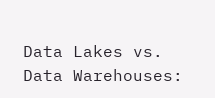Data Lakes vs. Data Warehouses: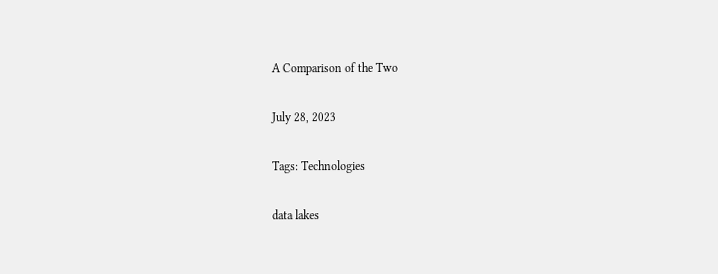A Comparison of the Two

July 28, 2023

Tags: Technologies

data lakes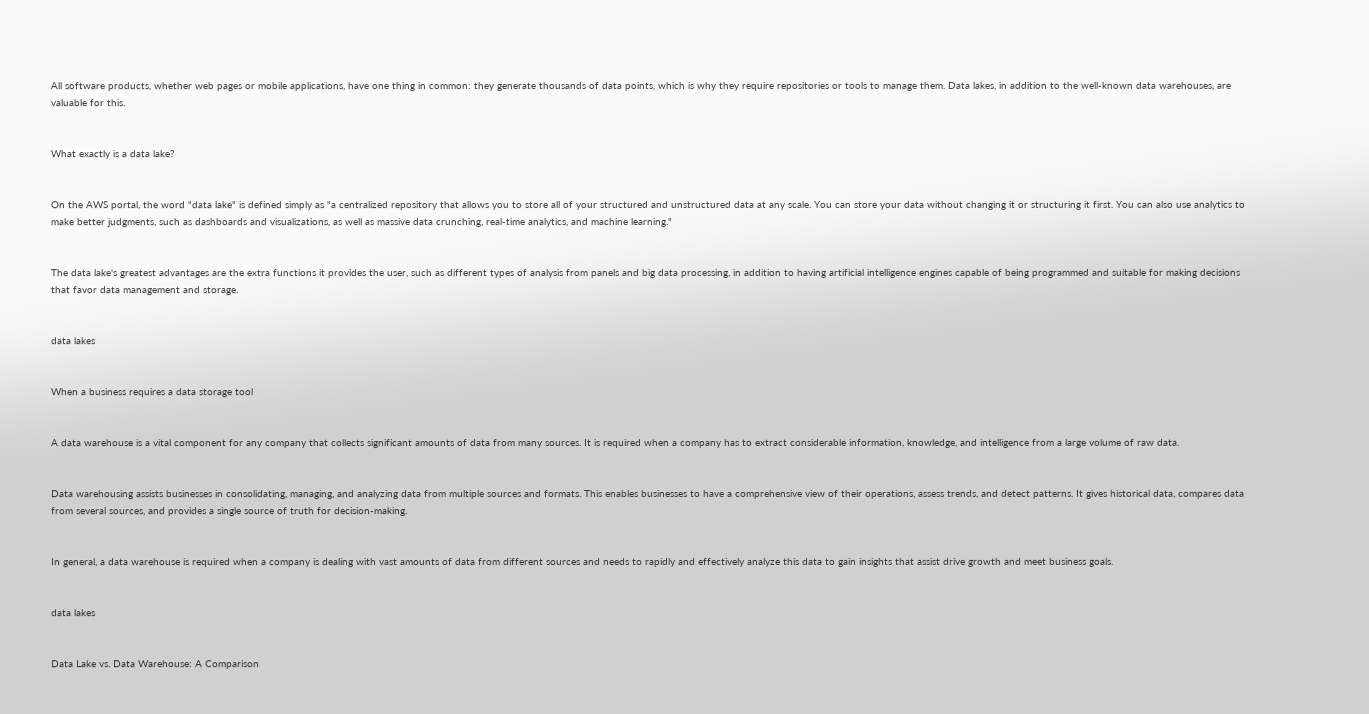All software products, whether web pages or mobile applications, have one thing in common: they generate thousands of data points, which is why they require repositories or tools to manage them. Data lakes, in addition to the well-known data warehouses, are valuable for this.


What exactly is a data lake?


On the AWS portal, the word "data lake" is defined simply as "a centralized repository that allows you to store all of your structured and unstructured data at any scale. You can store your data without changing it or structuring it first. You can also use analytics to make better judgments, such as dashboards and visualizations, as well as massive data crunching, real-time analytics, and machine learning."


The data lake's greatest advantages are the extra functions it provides the user, such as different types of analysis from panels and big data processing, in addition to having artificial intelligence engines capable of being programmed and suitable for making decisions that favor data management and storage.


data lakes


When a business requires a data storage tool


A data warehouse is a vital component for any company that collects significant amounts of data from many sources. It is required when a company has to extract considerable information, knowledge, and intelligence from a large volume of raw data.


Data warehousing assists businesses in consolidating, managing, and analyzing data from multiple sources and formats. This enables businesses to have a comprehensive view of their operations, assess trends, and detect patterns. It gives historical data, compares data from several sources, and provides a single source of truth for decision-making.


In general, a data warehouse is required when a company is dealing with vast amounts of data from different sources and needs to rapidly and effectively analyze this data to gain insights that assist drive growth and meet business goals.


data lakes


Data Lake vs. Data Warehouse: A Comparison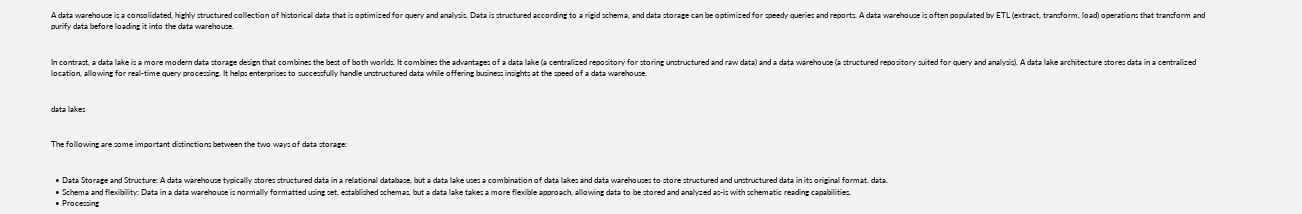A data warehouse is a consolidated, highly structured collection of historical data that is optimized for query and analysis. Data is structured according to a rigid schema, and data storage can be optimized for speedy queries and reports. A data warehouse is often populated by ETL (extract, transform, load) operations that transform and purify data before loading it into the data warehouse.


In contrast, a data lake is a more modern data storage design that combines the best of both worlds. It combines the advantages of a data lake (a centralized repository for storing unstructured and raw data) and a data warehouse (a structured repository suited for query and analysis). A data lake architecture stores data in a centralized location, allowing for real-time query processing. It helps enterprises to successfully handle unstructured data while offering business insights at the speed of a data warehouse.


data lakes


The following are some important distinctions between the two ways of data storage:


  • Data Storage and Structure: A data warehouse typically stores structured data in a relational database, but a data lake uses a combination of data lakes and data warehouses to store structured and unstructured data in its original format. data.
  • Schema and flexibility: Data in a data warehouse is normally formatted using set, established schemas, but a data lake takes a more flexible approach, allowing data to be stored and analyzed as-is with schematic reading capabilities.
  • Processing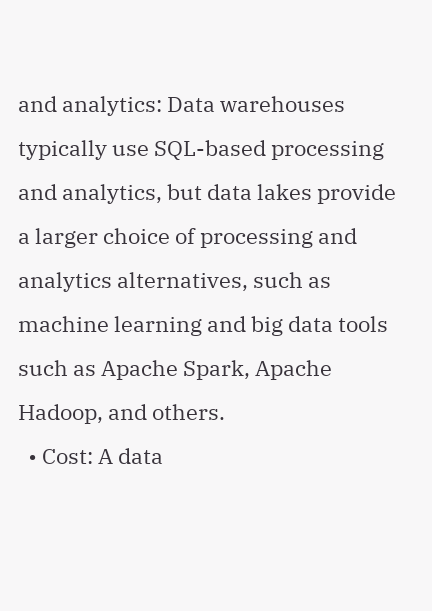and analytics: Data warehouses typically use SQL-based processing and analytics, but data lakes provide a larger choice of processing and analytics alternatives, such as machine learning and big data tools such as Apache Spark, Apache Hadoop, and others.
  • Cost: A data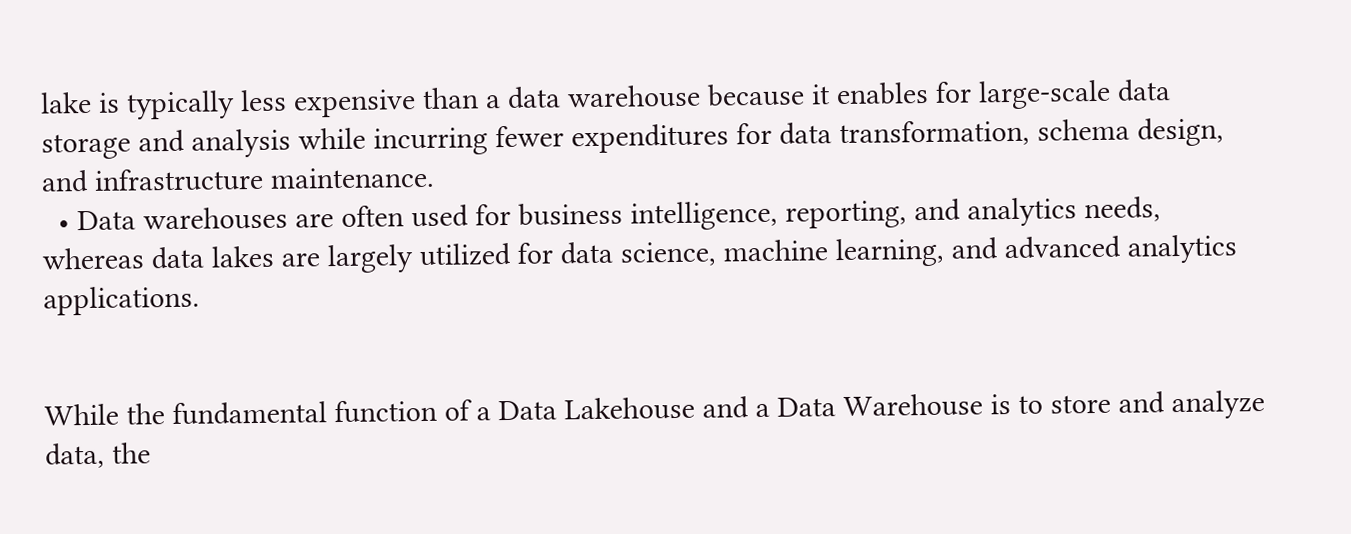lake is typically less expensive than a data warehouse because it enables for large-scale data storage and analysis while incurring fewer expenditures for data transformation, schema design, and infrastructure maintenance.
  • Data warehouses are often used for business intelligence, reporting, and analytics needs, whereas data lakes are largely utilized for data science, machine learning, and advanced analytics applications.


While the fundamental function of a Data Lakehouse and a Data Warehouse is to store and analyze data, the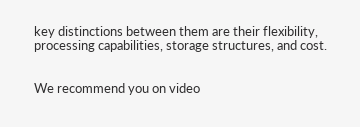key distinctions between them are their flexibility, processing capabilities, storage structures, and cost.


We recommend you on video